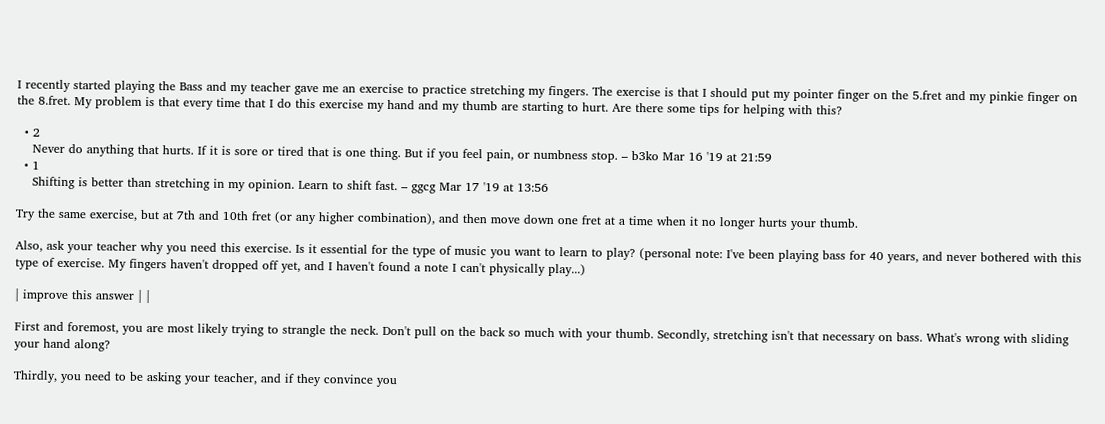I recently started playing the Bass and my teacher gave me an exercise to practice stretching my fingers. The exercise is that I should put my pointer finger on the 5.fret and my pinkie finger on the 8.fret. My problem is that every time that I do this exercise my hand and my thumb are starting to hurt. Are there some tips for helping with this?

  • 2
    Never do anything that hurts. If it is sore or tired that is one thing. But if you feel pain, or numbness stop. – b3ko Mar 16 '19 at 21:59
  • 1
    Shifting is better than stretching in my opinion. Learn to shift fast. – ggcg Mar 17 '19 at 13:56

Try the same exercise, but at 7th and 10th fret (or any higher combination), and then move down one fret at a time when it no longer hurts your thumb.

Also, ask your teacher why you need this exercise. Is it essential for the type of music you want to learn to play? (personal note: I've been playing bass for 40 years, and never bothered with this type of exercise. My fingers haven't dropped off yet, and I haven't found a note I can't physically play...)

| improve this answer | |

First and foremost, you are most likely trying to strangle the neck. Don't pull on the back so much with your thumb. Secondly, stretching isn't that necessary on bass. What's wrong with sliding your hand along?

Thirdly, you need to be asking your teacher, and if they convince you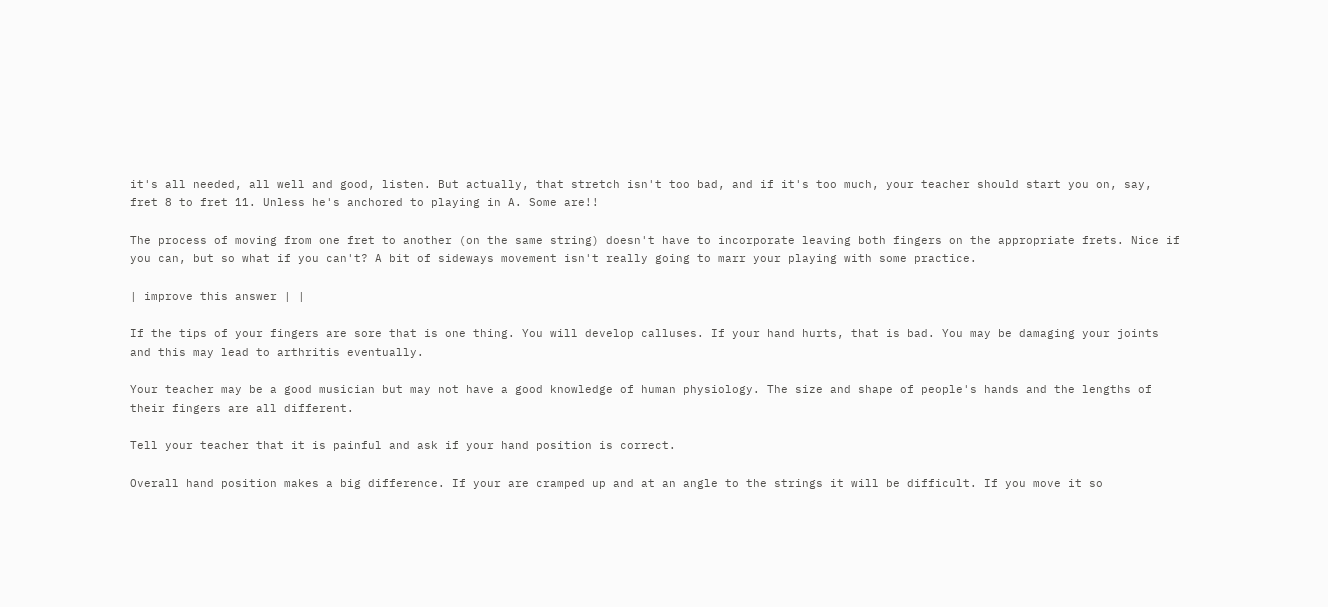it's all needed, all well and good, listen. But actually, that stretch isn't too bad, and if it's too much, your teacher should start you on, say, fret 8 to fret 11. Unless he's anchored to playing in A. Some are!!

The process of moving from one fret to another (on the same string) doesn't have to incorporate leaving both fingers on the appropriate frets. Nice if you can, but so what if you can't? A bit of sideways movement isn't really going to marr your playing with some practice.

| improve this answer | |

If the tips of your fingers are sore that is one thing. You will develop calluses. If your hand hurts, that is bad. You may be damaging your joints and this may lead to arthritis eventually.

Your teacher may be a good musician but may not have a good knowledge of human physiology. The size and shape of people's hands and the lengths of their fingers are all different.

Tell your teacher that it is painful and ask if your hand position is correct.

Overall hand position makes a big difference. If your are cramped up and at an angle to the strings it will be difficult. If you move it so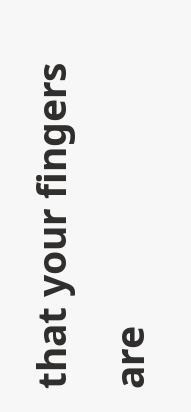that your fingers are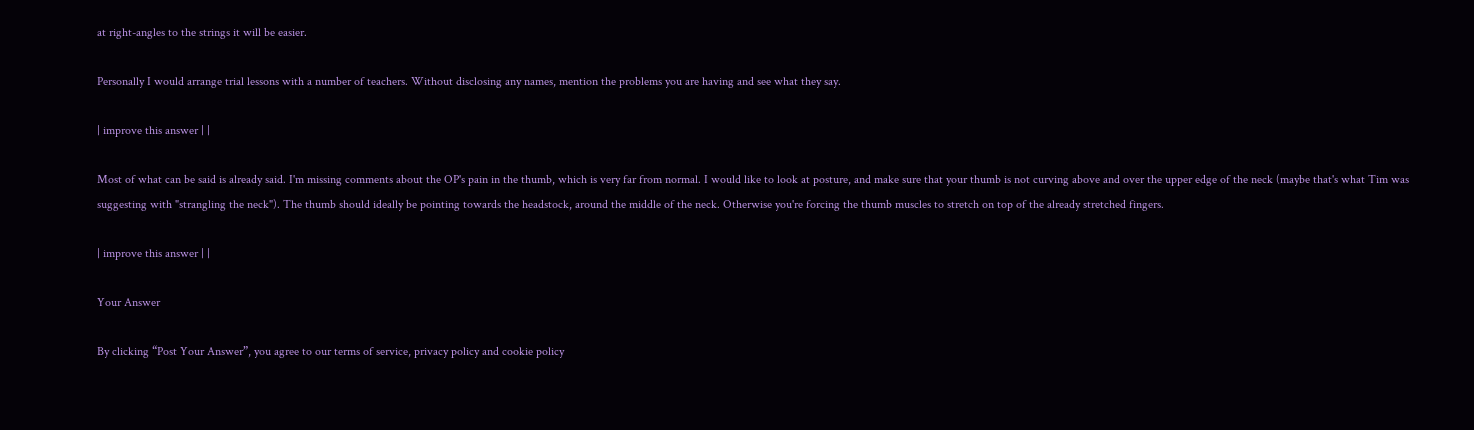at right-angles to the strings it will be easier.

Personally I would arrange trial lessons with a number of teachers. Without disclosing any names, mention the problems you are having and see what they say.

| improve this answer | |

Most of what can be said is already said. I'm missing comments about the OP's pain in the thumb, which is very far from normal. I would like to look at posture, and make sure that your thumb is not curving above and over the upper edge of the neck (maybe that's what Tim was suggesting with "strangling the neck"). The thumb should ideally be pointing towards the headstock, around the middle of the neck. Otherwise you're forcing the thumb muscles to stretch on top of the already stretched fingers.

| improve this answer | |

Your Answer

By clicking “Post Your Answer”, you agree to our terms of service, privacy policy and cookie policy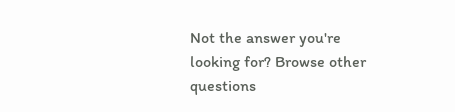Not the answer you're looking for? Browse other questions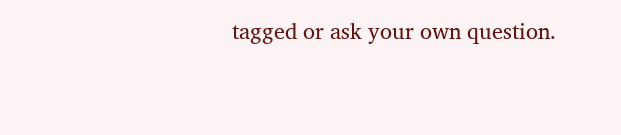tagged or ask your own question.